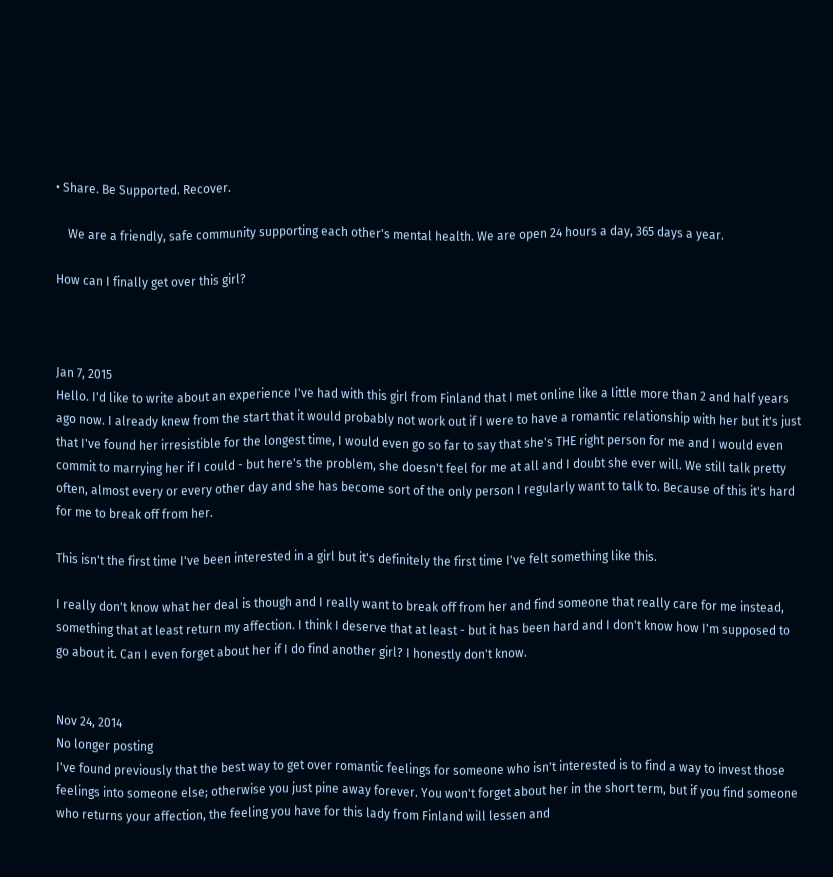• Share. Be Supported. Recover.

    We are a friendly, safe community supporting each other's mental health. We are open 24 hours a day, 365 days a year.

How can I finally get over this girl?



Jan 7, 2015
Hello. I'd like to write about an experience I've had with this girl from Finland that I met online like a little more than 2 and half years ago now. I already knew from the start that it would probably not work out if I were to have a romantic relationship with her but it's just that I've found her irresistible for the longest time, I would even go so far to say that she's THE right person for me and I would even commit to marrying her if I could - but here's the problem, she doesn't feel for me at all and I doubt she ever will. We still talk pretty often, almost every or every other day and she has become sort of the only person I regularly want to talk to. Because of this it's hard for me to break off from her.

This isn't the first time I've been interested in a girl but it's definitely the first time I've felt something like this.

I really don't know what her deal is though and I really want to break off from her and find someone that really care for me instead, something that at least return my affection. I think I deserve that at least - but it has been hard and I don't know how I'm supposed to go about it. Can I even forget about her if I do find another girl? I honestly don't know.


Nov 24, 2014
No longer posting
I've found previously that the best way to get over romantic feelings for someone who isn't interested is to find a way to invest those feelings into someone else; otherwise you just pine away forever. You won't forget about her in the short term, but if you find someone who returns your affection, the feeling you have for this lady from Finland will lessen and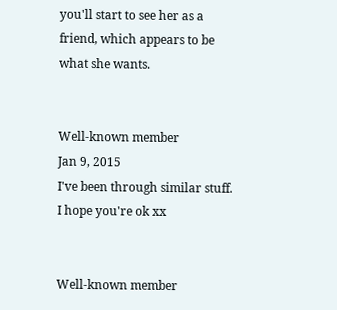you'll start to see her as a friend, which appears to be what she wants.


Well-known member
Jan 9, 2015
I've been through similar stuff. I hope you're ok xx


Well-known member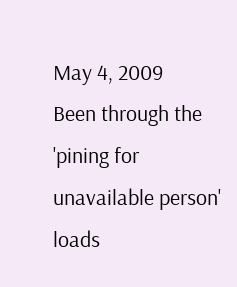May 4, 2009
Been through the 'pining for unavailable person' loads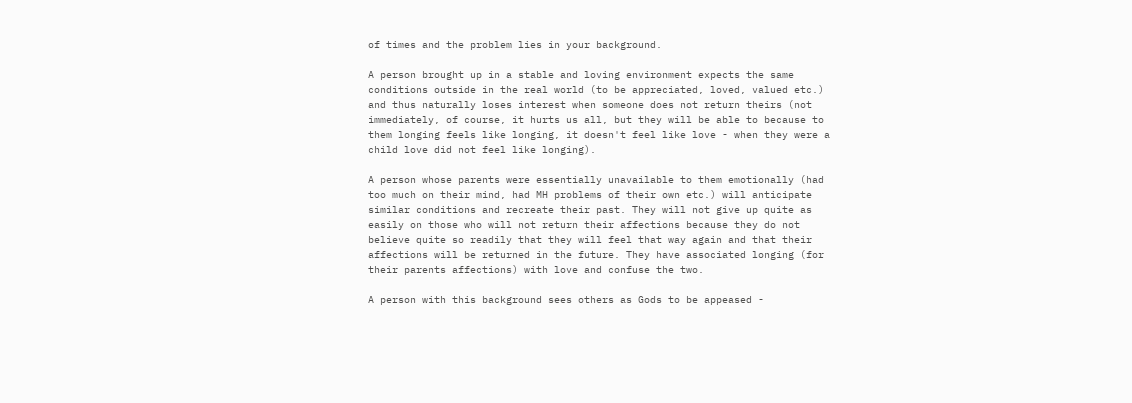of times and the problem lies in your background.

A person brought up in a stable and loving environment expects the same conditions outside in the real world (to be appreciated, loved, valued etc.) and thus naturally loses interest when someone does not return theirs (not immediately, of course, it hurts us all, but they will be able to because to them longing feels like longing, it doesn't feel like love - when they were a child love did not feel like longing).

A person whose parents were essentially unavailable to them emotionally (had too much on their mind, had MH problems of their own etc.) will anticipate similar conditions and recreate their past. They will not give up quite as easily on those who will not return their affections because they do not believe quite so readily that they will feel that way again and that their affections will be returned in the future. They have associated longing (for their parents affections) with love and confuse the two.

A person with this background sees others as Gods to be appeased -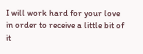I will work hard for your love in order to receive a little bit of it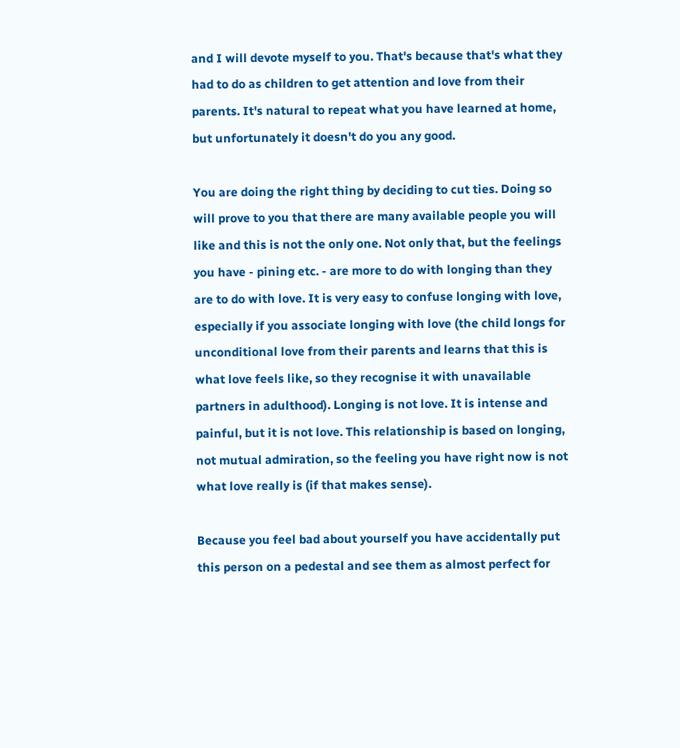and I will devote myself to you. That's because that's what they had to do as children to get attention and love from their parents. It's natural to repeat what you have learned at home, but unfortunately it doesn't do you any good.

You are doing the right thing by deciding to cut ties. Doing so will prove to you that there are many available people you will like and this is not the only one. Not only that, but the feelings you have - pining etc. - are more to do with longing than they are to do with love. It is very easy to confuse longing with love, especially if you associate longing with love (the child longs for unconditional love from their parents and learns that this is what love feels like, so they recognise it with unavailable partners in adulthood). Longing is not love. It is intense and painful, but it is not love. This relationship is based on longing, not mutual admiration, so the feeling you have right now is not what love really is (if that makes sense).

Because you feel bad about yourself you have accidentally put this person on a pedestal and see them as almost perfect for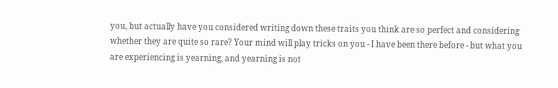you, but actually have you considered writing down these traits you think are so perfect and considering whether they are quite so rare? Your mind will play tricks on you - I have been there before - but what you are experiencing is yearning, and yearning is not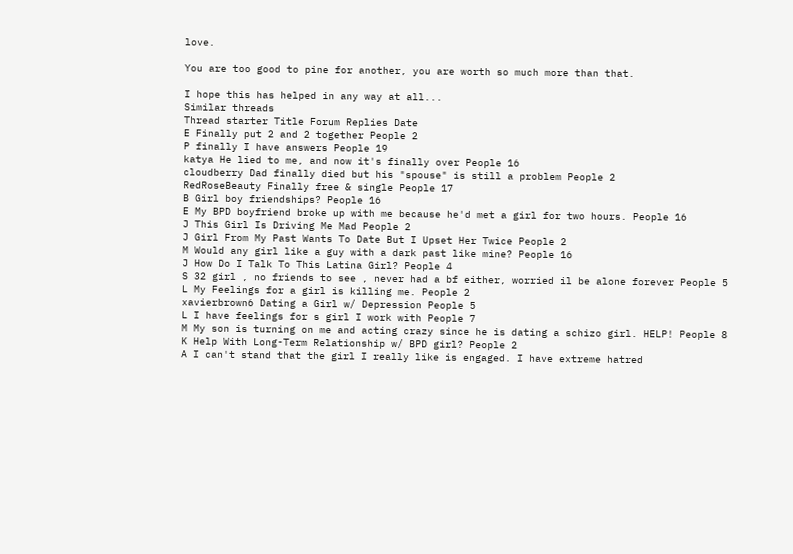love.

You are too good to pine for another, you are worth so much more than that.

I hope this has helped in any way at all...
Similar threads
Thread starter Title Forum Replies Date
E Finally put 2 and 2 together People 2
P finally I have answers People 19
katya He lied to me, and now it's finally over People 16
cloudberry Dad finally died but his "spouse" is still a problem People 2
RedRoseBeauty Finally free & single People 17
B Girl boy friendships? People 16
E My BPD boyfriend broke up with me because he'd met a girl for two hours. People 16
J This Girl Is Driving Me Mad People 2
J Girl From My Past Wants To Date But I Upset Her Twice People 2
M Would any girl like a guy with a dark past like mine? People 16
J How Do I Talk To This Latina Girl? People 4
S 32 girl , no friends to see , never had a bf either, worried il be alone forever People 5
L My Feelings for a girl is killing me. People 2
xavierbrown6 Dating a Girl w/ Depression People 5
L I have feelings for s girl I work with People 7
M My son is turning on me and acting crazy since he is dating a schizo girl. HELP! People 8
K Help With Long-Term Relationship w/ BPD girl? People 2
A I can't stand that the girl I really like is engaged. I have extreme hatred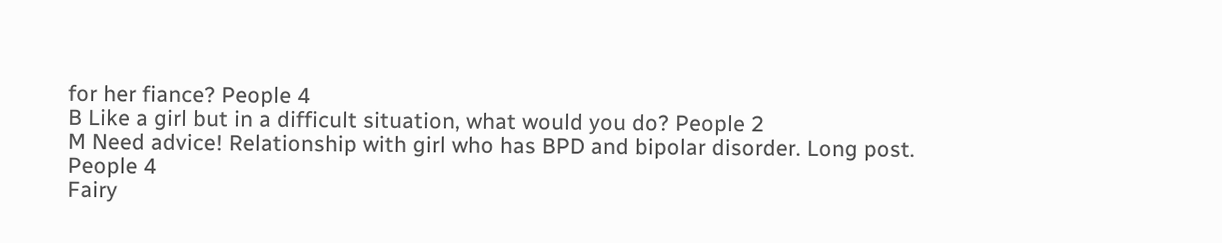for her fiance? People 4
B Like a girl but in a difficult situation, what would you do? People 2
M Need advice! Relationship with girl who has BPD and bipolar disorder. Long post. People 4
Fairy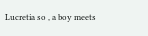Lucretia so , a boy meets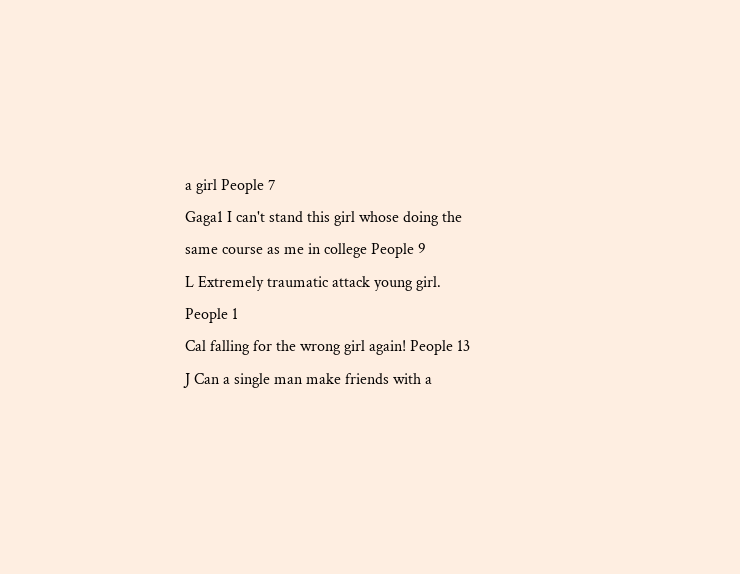a girl People 7
Gaga1 I can't stand this girl whose doing the same course as me in college People 9
L Extremely traumatic attack young girl. People 1
Cal falling for the wrong girl again! People 13
J Can a single man make friends with a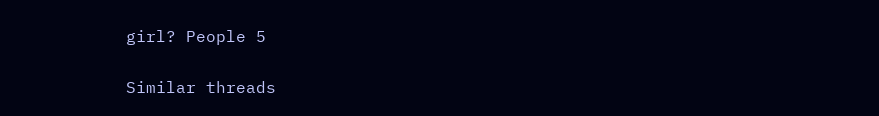girl? People 5

Similar threads